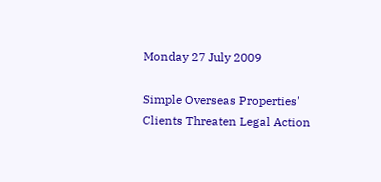Monday 27 July 2009

Simple Overseas Properties' Clients Threaten Legal Action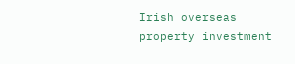Irish overseas property investment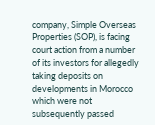company, Simple Overseas Properties (SOP), is facing court action from a number of its investors for allegedly taking deposits on developments in Morocco which were not subsequently passed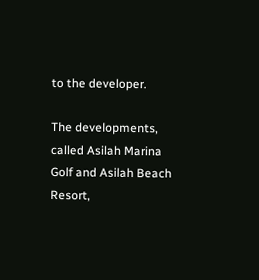to the developer.

The developments, called Asilah Marina Golf and Asilah Beach Resort,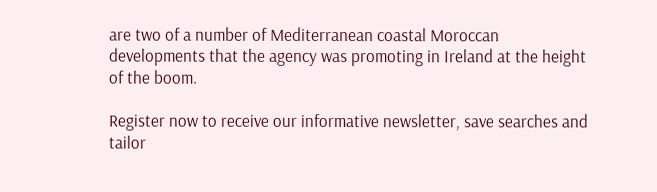are two of a number of Mediterranean coastal Moroccan developments that the agency was promoting in Ireland at the height of the boom.

Register now to receive our informative newsletter, save searches and tailor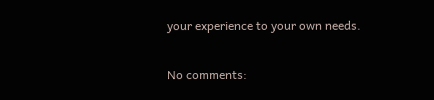your experience to your own needs.

No comments: